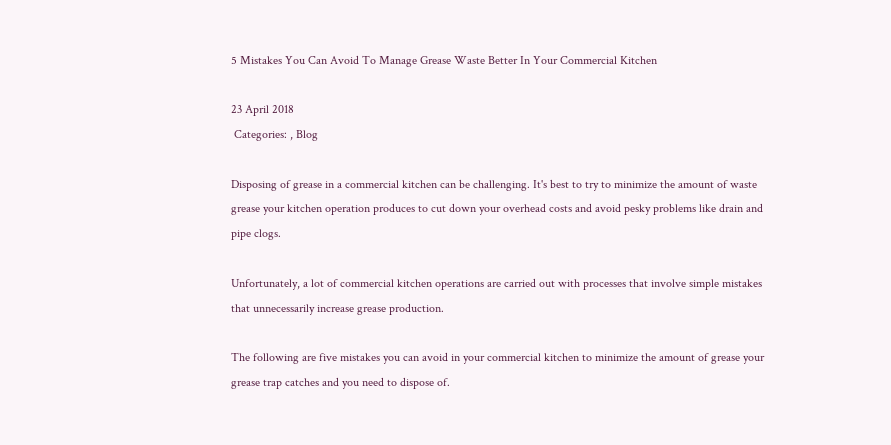5 Mistakes You Can Avoid To Manage Grease Waste Better In Your Commercial Kitchen

23 April 2018
 Categories: , Blog

Disposing of grease in a commercial kitchen can be challenging. It's best to try to minimize the amount of waste grease your kitchen operation produces to cut down your overhead costs and avoid pesky problems like drain and pipe clogs.

Unfortunately, a lot of commercial kitchen operations are carried out with processes that involve simple mistakes that unnecessarily increase grease production.

The following are five mistakes you can avoid in your commercial kitchen to minimize the amount of grease your grease trap catches and you need to dispose of.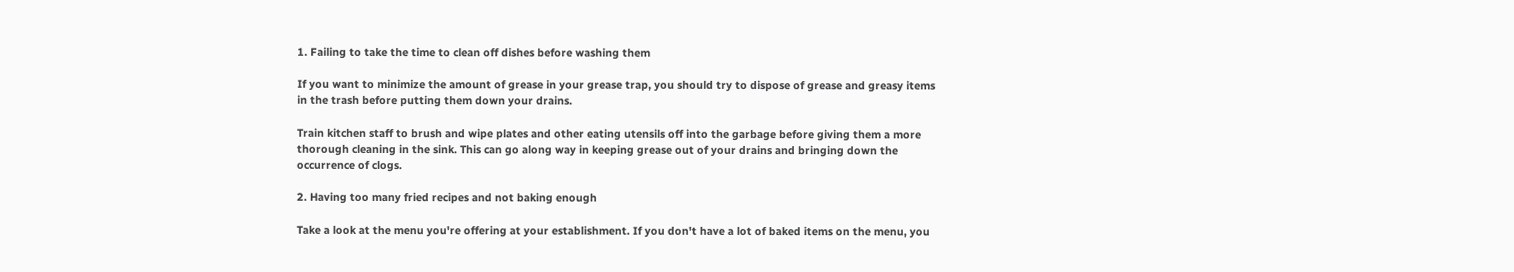1. Failing to take the time to clean off dishes before washing them

If you want to minimize the amount of grease in your grease trap, you should try to dispose of grease and greasy items in the trash before putting them down your drains.

Train kitchen staff to brush and wipe plates and other eating utensils off into the garbage before giving them a more thorough cleaning in the sink. This can go along way in keeping grease out of your drains and bringing down the occurrence of clogs.

2. Having too many fried recipes and not baking enough

Take a look at the menu you're offering at your establishment. If you don't have a lot of baked items on the menu, you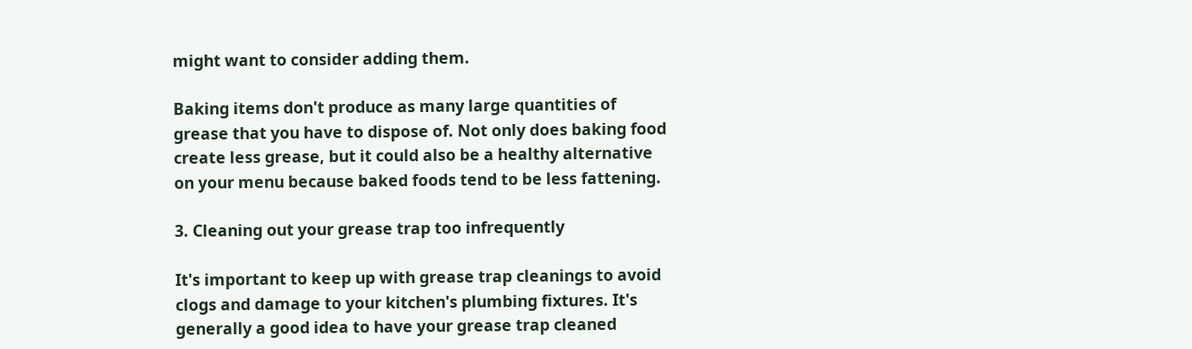might want to consider adding them.

Baking items don't produce as many large quantities of grease that you have to dispose of. Not only does baking food create less grease, but it could also be a healthy alternative on your menu because baked foods tend to be less fattening.

3. Cleaning out your grease trap too infrequently

It's important to keep up with grease trap cleanings to avoid clogs and damage to your kitchen's plumbing fixtures. It's generally a good idea to have your grease trap cleaned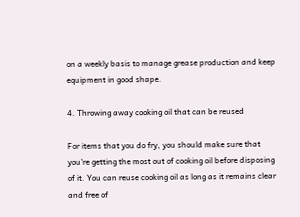on a weekly basis to manage grease production and keep equipment in good shape.

4. Throwing away cooking oil that can be reused

For items that you do fry, you should make sure that you're getting the most out of cooking oil before disposing of it. You can reuse cooking oil as long as it remains clear and free of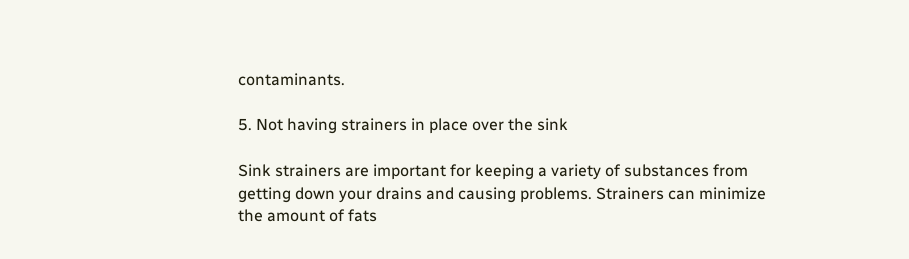contaminants.

5. Not having strainers in place over the sink

Sink strainers are important for keeping a variety of substances from getting down your drains and causing problems. Strainers can minimize the amount of fats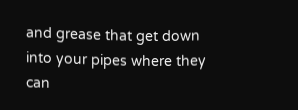and grease that get down into your pipes where they can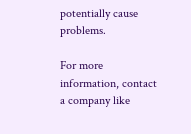potentially cause problems.

For more information, contact a company like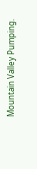Mountain Valley Pumping.